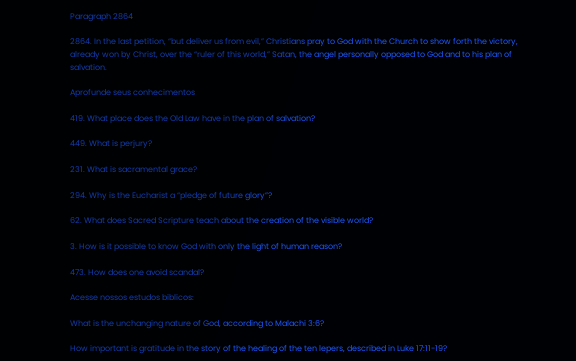Paragraph 2864

2864. In the last petition, “but deliver us from evil,” Christians pray to God with the Church to show forth the victory, already won by Christ, over the “ruler of this world,” Satan, the angel personally opposed to God and to his plan of salvation.

Aprofunde seus conhecimentos

419. What place does the Old Law have in the plan of salvation?

449. What is perjury?

231. What is sacramental grace?

294. Why is the Eucharist a “pledge of future glory”?

62. What does Sacred Scripture teach about the creation of the visible world?

3. How is it possible to know God with only the light of human reason?

473. How does one avoid scandal?

Acesse nossos estudos biblicos:

What is the unchanging nature of God, according to Malachi 3:6?

How important is gratitude in the story of the healing of the ten lepers, described in Luke 17:11-19?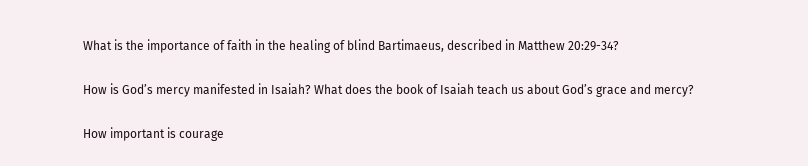What is the importance of faith in the healing of blind Bartimaeus, described in Matthew 20:29-34?

How is God’s mercy manifested in Isaiah? What does the book of Isaiah teach us about God’s grace and mercy?

How important is courage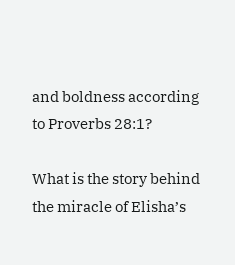and boldness according to Proverbs 28:1?

What is the story behind the miracle of Elisha’s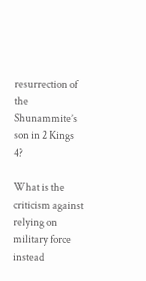resurrection of the Shunammite’s son in 2 Kings 4?

What is the criticism against relying on military force instead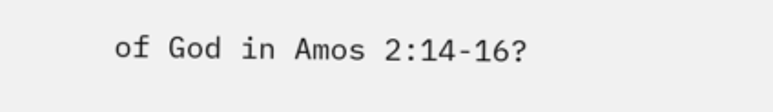of God in Amos 2:14-16?